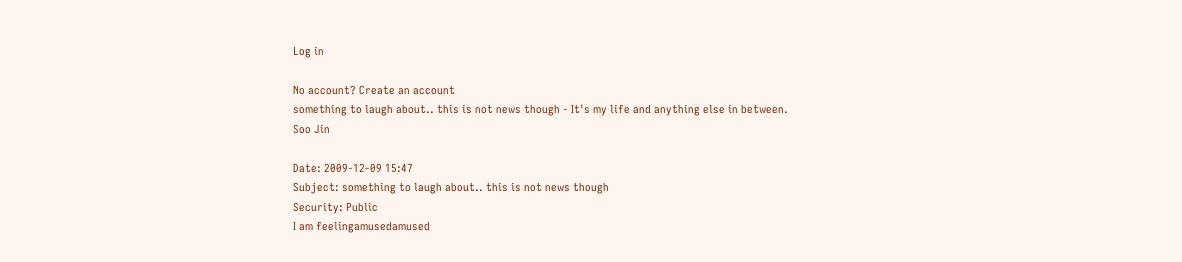Log in

No account? Create an account
something to laugh about.. this is not news though - It's my life and anything else in between.
Soo Jin

Date: 2009-12-09 15:47
Subject: something to laugh about.. this is not news though
Security: Public
I am feelingamusedamused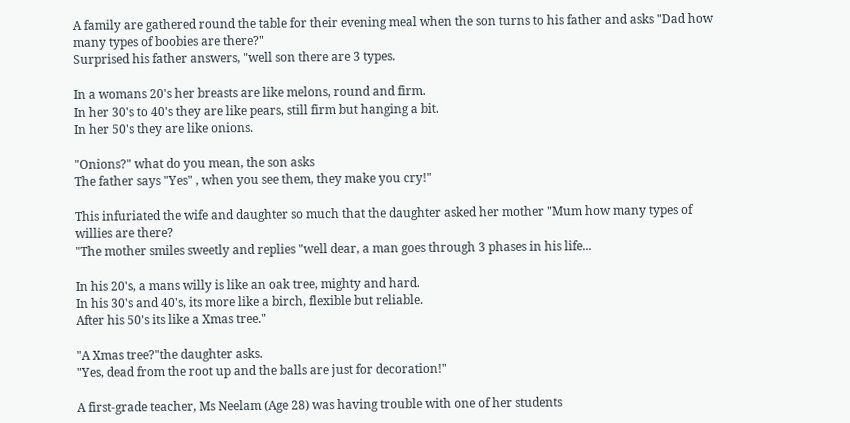A family are gathered round the table for their evening meal when the son turns to his father and asks "Dad how many types of boobies are there?"
Surprised his father answers, "well son there are 3 types.

In a womans 20's her breasts are like melons, round and firm.
In her 30's to 40's they are like pears, still firm but hanging a bit.
In her 50's they are like onions.

"Onions?" what do you mean, the son asks
The father says "Yes" , when you see them, they make you cry!"

This infuriated the wife and daughter so much that the daughter asked her mother "Mum how many types of willies are there?
"The mother smiles sweetly and replies "well dear, a man goes through 3 phases in his life...

In his 20's, a mans willy is like an oak tree, mighty and hard.
In his 30's and 40's, its more like a birch, flexible but reliable.
After his 50's its like a Xmas tree."

"A Xmas tree?"the daughter asks.
"Yes, dead from the root up and the balls are just for decoration!"

A first-grade teacher, Ms Neelam (Age 28) was having trouble with one of her students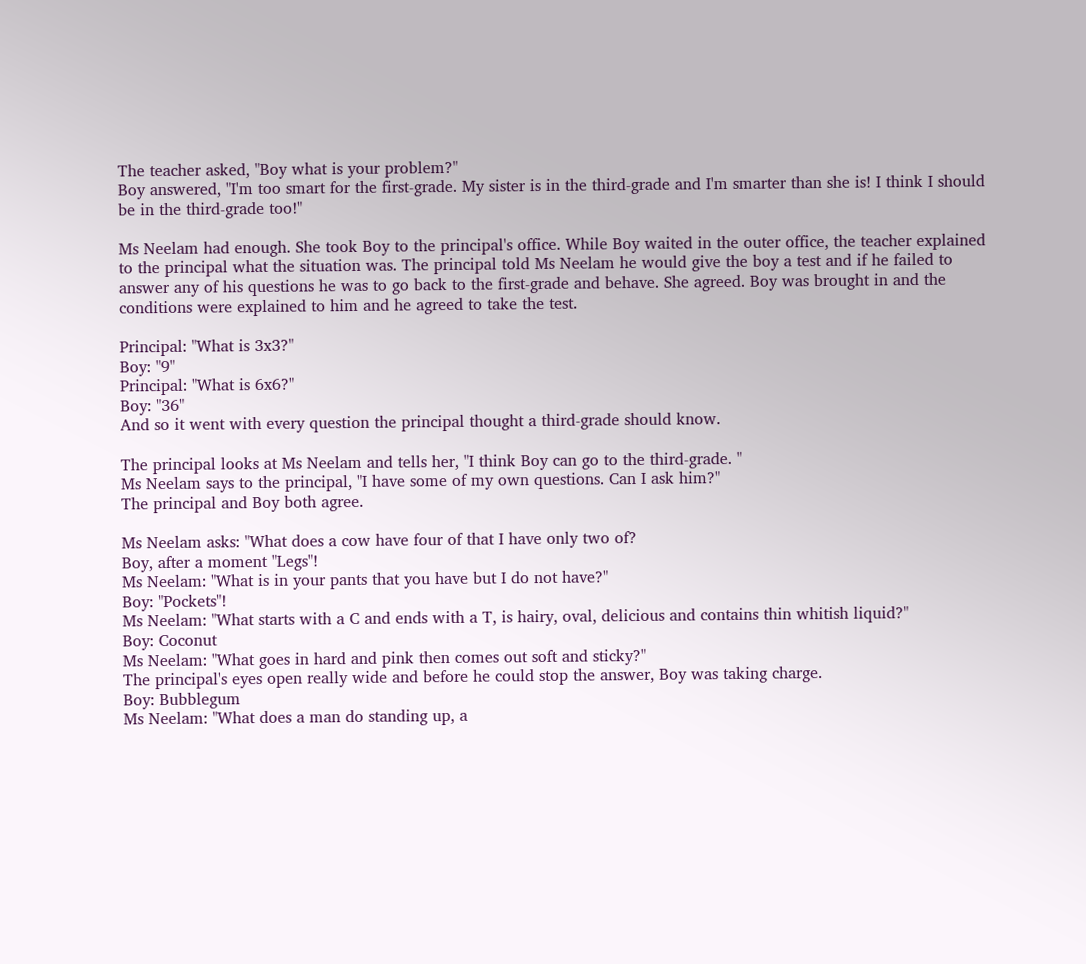The teacher asked, "Boy what is your problem?"
Boy answered, "I'm too smart for the first-grade. My sister is in the third-grade and I'm smarter than she is! I think I should be in the third-grade too!"

Ms Neelam had enough. She took Boy to the principal's office. While Boy waited in the outer office, the teacher explained to the principal what the situation was. The principal told Ms Neelam he would give the boy a test and if he failed to answer any of his questions he was to go back to the first-grade and behave. She agreed. Boy was brought in and the conditions were explained to him and he agreed to take the test.

Principal: "What is 3x3?"
Boy: "9"
Principal: "What is 6x6?"
Boy: "36"
And so it went with every question the principal thought a third-grade should know.

The principal looks at Ms Neelam and tells her, "I think Boy can go to the third-grade. "
Ms Neelam says to the principal, "I have some of my own questions. Can I ask him?"
The principal and Boy both agree.

Ms Neelam asks: "What does a cow have four of that I have only two of?
Boy, after a moment "Legs"!
Ms Neelam: "What is in your pants that you have but I do not have?"
Boy: "Pockets"!
Ms Neelam: "What starts with a C and ends with a T, is hairy, oval, delicious and contains thin whitish liquid?"
Boy: Coconut
Ms Neelam: "What goes in hard and pink then comes out soft and sticky?"
The principal's eyes open really wide and before he could stop the answer, Boy was taking charge.
Boy: Bubblegum
Ms Neelam: "What does a man do standing up, a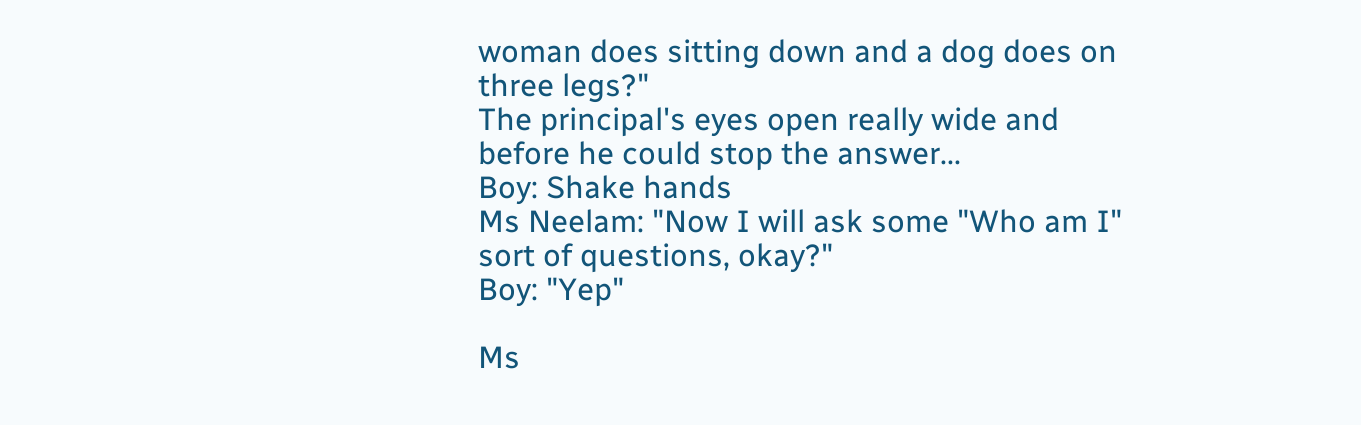woman does sitting down and a dog does on three legs?"
The principal's eyes open really wide and before he could stop the answer...
Boy: Shake hands
Ms Neelam: "Now I will ask some "Who am I" sort of questions, okay?"
Boy: "Yep"

Ms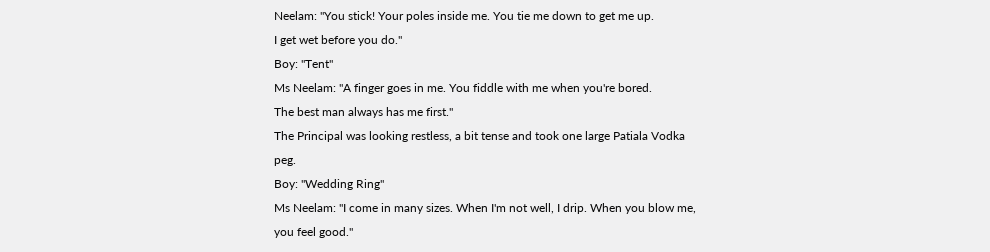Neelam: "You stick! Your poles inside me. You tie me down to get me up.
I get wet before you do."
Boy: "Tent"
Ms Neelam: "A finger goes in me. You fiddle with me when you're bored.
The best man always has me first."
The Principal was looking restless, a bit tense and took one large Patiala Vodka peg.
Boy: "Wedding Ring"
Ms Neelam: "I come in many sizes. When I'm not well, I drip. When you blow me, you feel good."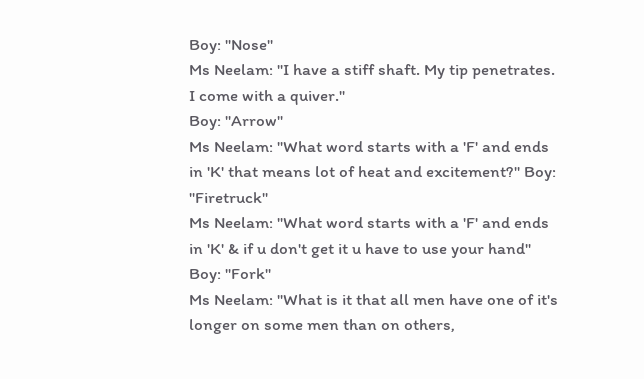Boy: "Nose"
Ms Neelam: "I have a stiff shaft. My tip penetrates. I come with a quiver."
Boy: "Arrow"
Ms Neelam: "What word starts with a 'F' and ends in 'K' that means lot of heat and excitement?" Boy: "Firetruck"
Ms Neelam: "What word starts with a 'F' and ends in 'K' & if u don't get it u have to use your hand"
Boy: "Fork"
Ms Neelam: "What is it that all men have one of it's longer on some men than on others,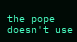the pope doesn't use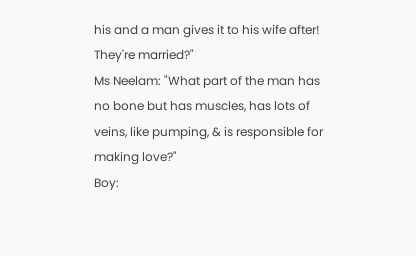his and a man gives it to his wife after! They're married?"
Ms Neelam: "What part of the man has no bone but has muscles, has lots of veins, like pumping, & is responsible for making love?"
Boy: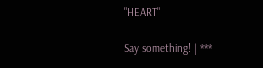"HEART"

Say something! | ***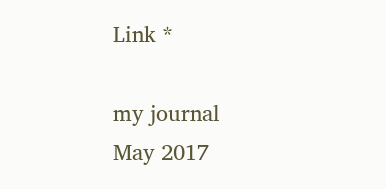Link *

my journal
May 2017